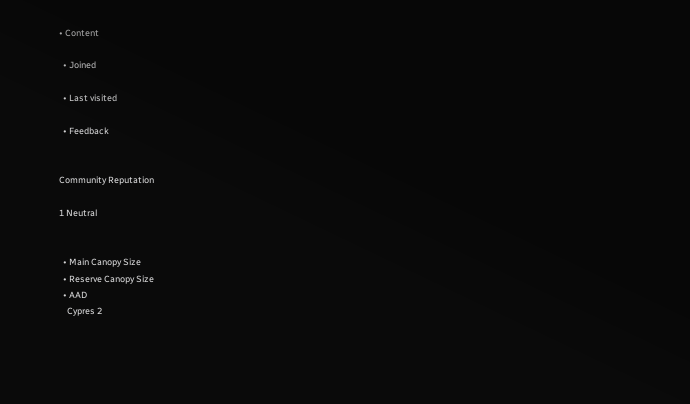• Content

  • Joined

  • Last visited

  • Feedback


Community Reputation

1 Neutral


  • Main Canopy Size
  • Reserve Canopy Size
  • AAD
    Cypres 2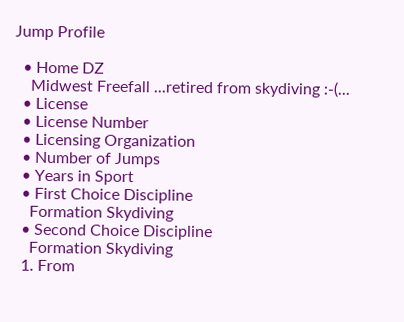Jump Profile

  • Home DZ
    Midwest Freefall ...retired from skydiving :-(...
  • License
  • License Number
  • Licensing Organization
  • Number of Jumps
  • Years in Sport
  • First Choice Discipline
    Formation Skydiving
  • Second Choice Discipline
    Formation Skydiving
  1. From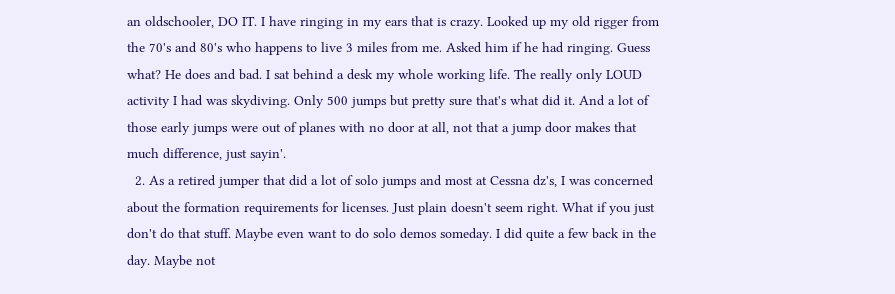an oldschooler, DO IT. I have ringing in my ears that is crazy. Looked up my old rigger from the 70's and 80's who happens to live 3 miles from me. Asked him if he had ringing. Guess what? He does and bad. I sat behind a desk my whole working life. The really only LOUD activity I had was skydiving. Only 500 jumps but pretty sure that's what did it. And a lot of those early jumps were out of planes with no door at all, not that a jump door makes that much difference, just sayin'.
  2. As a retired jumper that did a lot of solo jumps and most at Cessna dz's, I was concerned about the formation requirements for licenses. Just plain doesn't seem right. What if you just don't do that stuff. Maybe even want to do solo demos someday. I did quite a few back in the day. Maybe not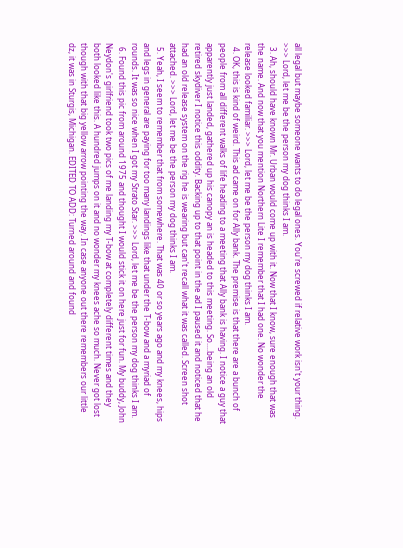all legal but maybe someone wants to do legal ones. You're screwed if relative work isn't your thing. >>> Lord, let me be the person my dog thinks I am.
  3. Ah, should have known Mr. Urban would come up with it. Now that I know, sure enough that was the name. And now that you mention Northern Lite I remember that I had one. No wonder the release looked familiar. >>> Lord, let me be the person my dog thinks I am.
  4. OK, this is kind of weird. This ad came on for Ally bank. The premise is that there are a bunch of people from all different walks of life heading to a meeting that Ally bank is having. I notice a guy that apparently just landed, gathered up his canopy an is headed to this meeting. So....being an old retired skydiver I notice this oddity. Backing up to that point in the ad I paused it and noticed that he had an old release system on the rig he is wearing but can't recall what it was called. Screen shot attached. >>> Lord, let me be the person my dog thinks I am.
  5. Yeah, I seem to remember that from somewhere. That was 40 or so years ago and my knees, hips and legs in general are paying for too many landings like that under the T-bow and a myriad of rounds. It was so nice when I got my Strato Star. >>> Lord, let me be the person my dog thinks I am.
  6. Found this pic from around 1975 and thought I would stick it on here just for fun. My buddy, John Neydon's girlfriend took two pics of me landing my T-bow at completely different times and they both looked like this. A hundred jumps on it and no wonder my knees ache so much. Never got lost though with that big yellow arrow pointing the way. In case anyone out there remembers our little dz, it was in Sturgis, Michigan. EDITED TO ADD: Turned around and found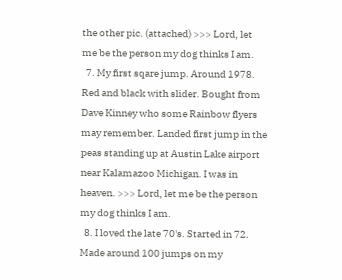the other pic. (attached) >>> Lord, let me be the person my dog thinks I am.
  7. My first sqare jump. Around 1978. Red and black with slider. Bought from Dave Kinney who some Rainbow flyers may remember. Landed first jump in the peas standing up at Austin Lake airport near Kalamazoo Michigan. I was in heaven. >>> Lord, let me be the person my dog thinks I am.
  8. I loved the late 70's. Started in 72. Made around 100 jumps on my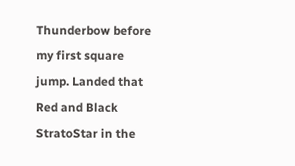Thunderbow before my first square jump. Landed that Red and Black StratoStar in the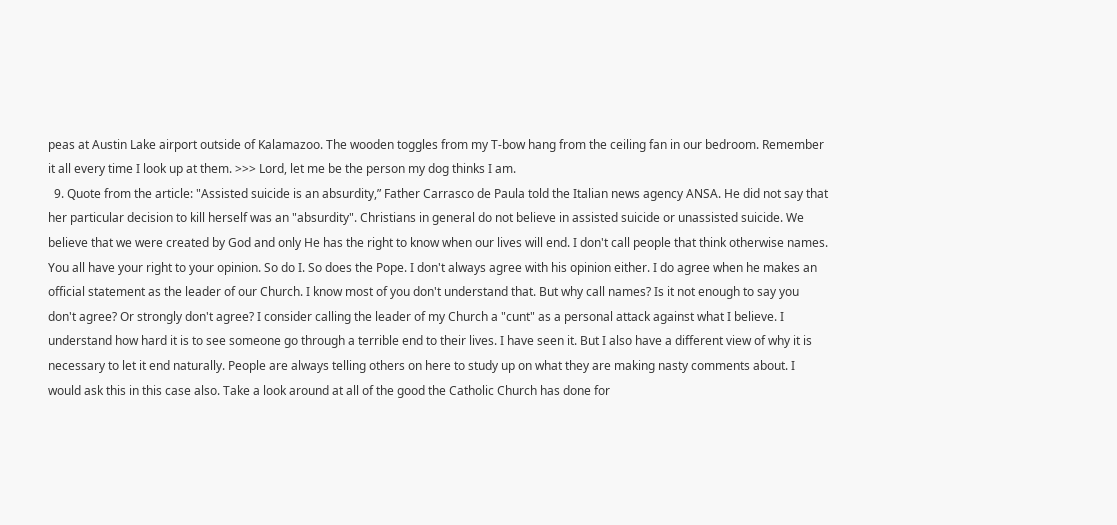peas at Austin Lake airport outside of Kalamazoo. The wooden toggles from my T-bow hang from the ceiling fan in our bedroom. Remember it all every time I look up at them. >>> Lord, let me be the person my dog thinks I am.
  9. Quote from the article: "Assisted suicide is an absurdity,” Father Carrasco de Paula told the Italian news agency ANSA. He did not say that her particular decision to kill herself was an "absurdity". Christians in general do not believe in assisted suicide or unassisted suicide. We believe that we were created by God and only He has the right to know when our lives will end. I don't call people that think otherwise names. You all have your right to your opinion. So do I. So does the Pope. I don't always agree with his opinion either. I do agree when he makes an official statement as the leader of our Church. I know most of you don't understand that. But why call names? Is it not enough to say you don't agree? Or strongly don't agree? I consider calling the leader of my Church a "cunt" as a personal attack against what I believe. I understand how hard it is to see someone go through a terrible end to their lives. I have seen it. But I also have a different view of why it is necessary to let it end naturally. People are always telling others on here to study up on what they are making nasty comments about. I would ask this in this case also. Take a look around at all of the good the Catholic Church has done for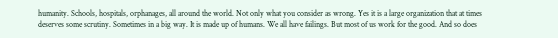humanity. Schools, hospitals, orphanages, all around the world. Not only what you consider as wrong. Yes it is a large organization that at times deserves some scrutiny. Sometimes in a big way. It is made up of humans. We all have failings. But most of us work for the good. And so does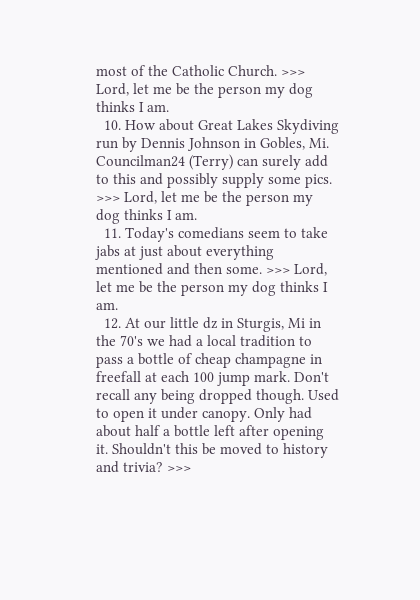most of the Catholic Church. >>> Lord, let me be the person my dog thinks I am.
  10. How about Great Lakes Skydiving run by Dennis Johnson in Gobles, Mi. Councilman24 (Terry) can surely add to this and possibly supply some pics. >>> Lord, let me be the person my dog thinks I am.
  11. Today's comedians seem to take jabs at just about everything mentioned and then some. >>> Lord, let me be the person my dog thinks I am.
  12. At our little dz in Sturgis, Mi in the 70's we had a local tradition to pass a bottle of cheap champagne in freefall at each 100 jump mark. Don't recall any being dropped though. Used to open it under canopy. Only had about half a bottle left after opening it. Shouldn't this be moved to history and trivia? >>>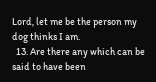Lord, let me be the person my dog thinks I am.
  13. Are there any which can be said to have been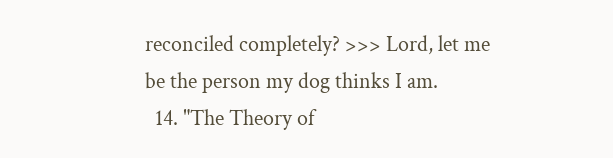reconciled completely? >>> Lord, let me be the person my dog thinks I am.
  14. "The Theory of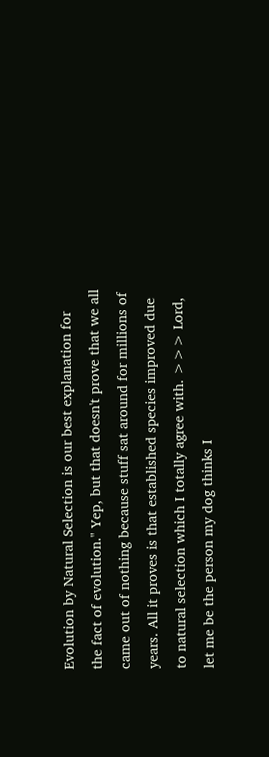Evolution by Natural Selection is our best explanation for the fact of evolution." Yep, but that doesn't prove that we all came out of nothing because stuff sat around for millions of years. All it proves is that established species improved due to natural selection which I totally agree with. >>> Lord, let me be the person my dog thinks I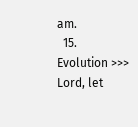am.
  15. Evolution >>> Lord, let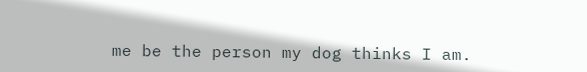me be the person my dog thinks I am.